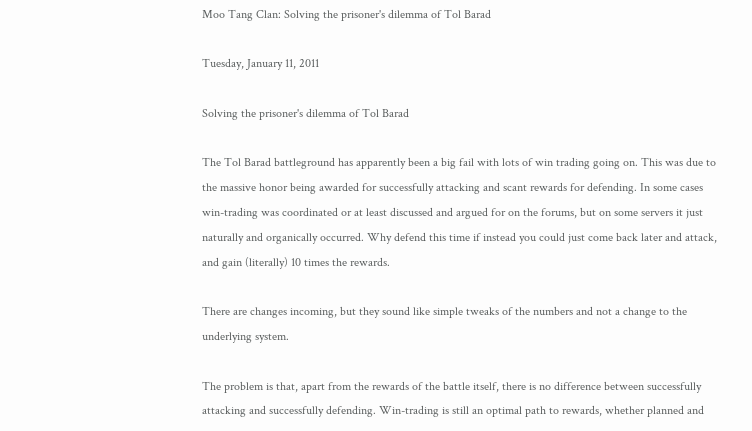Moo Tang Clan: Solving the prisoner's dilemma of Tol Barad

Tuesday, January 11, 2011

Solving the prisoner's dilemma of Tol Barad

The Tol Barad battleground has apparently been a big fail with lots of win trading going on. This was due to the massive honor being awarded for successfully attacking and scant rewards for defending. In some cases win-trading was coordinated or at least discussed and argued for on the forums, but on some servers it just naturally and organically occurred. Why defend this time if instead you could just come back later and attack, and gain (literally) 10 times the rewards.

There are changes incoming, but they sound like simple tweaks of the numbers and not a change to the underlying system.

The problem is that, apart from the rewards of the battle itself, there is no difference between successfully attacking and successfully defending. Win-trading is still an optimal path to rewards, whether planned and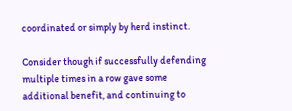coordinated or simply by herd instinct.

Consider though if successfully defending multiple times in a row gave some additional benefit, and continuing to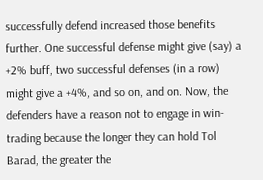successfully defend increased those benefits further. One successful defense might give (say) a +2% buff, two successful defenses (in a row) might give a +4%, and so on, and on. Now, the defenders have a reason not to engage in win-trading because the longer they can hold Tol Barad, the greater the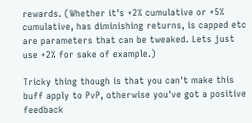rewards. (Whether it's +2% cumulative or +5% cumulative, has diminishing returns, is capped etc are parameters that can be tweaked. Lets just use +2% for sake of example.)

Tricky thing though is that you can't make this buff apply to PvP, otherwise you've got a positive feedback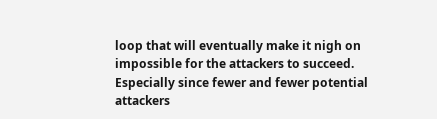loop that will eventually make it nigh on impossible for the attackers to succeed. Especially since fewer and fewer potential attackers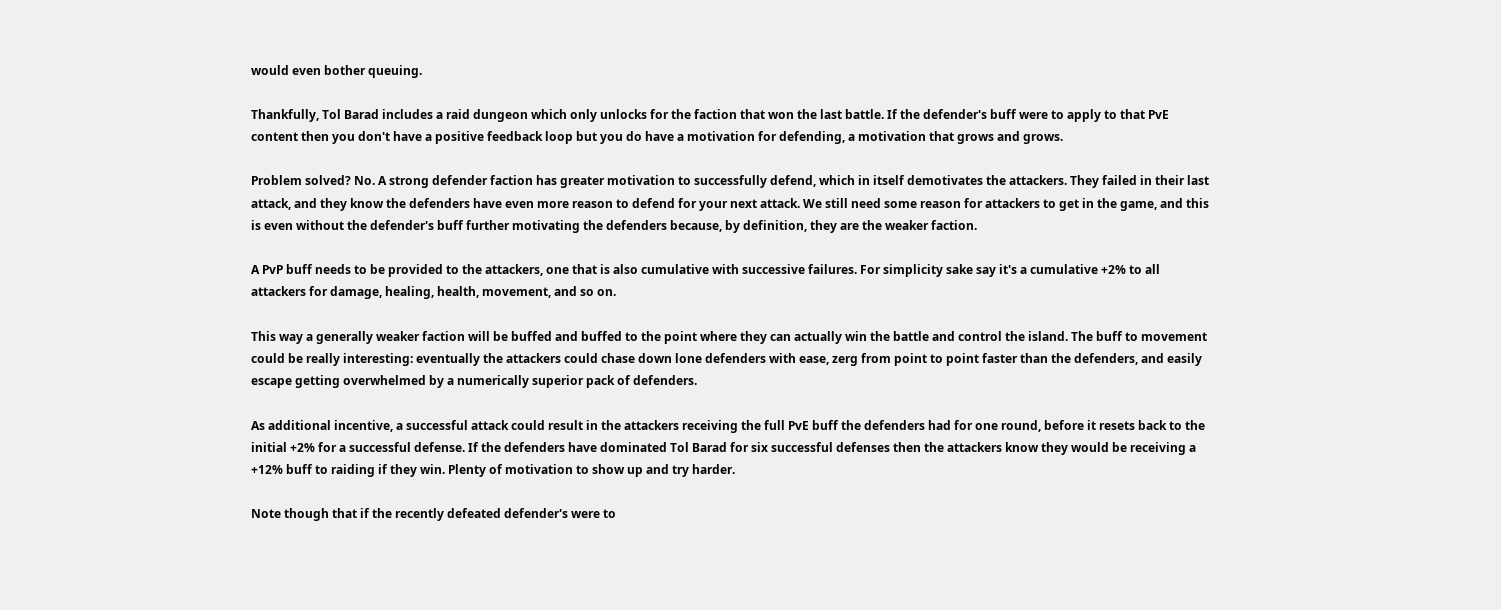would even bother queuing.

Thankfully, Tol Barad includes a raid dungeon which only unlocks for the faction that won the last battle. If the defender's buff were to apply to that PvE content then you don't have a positive feedback loop but you do have a motivation for defending, a motivation that grows and grows.

Problem solved? No. A strong defender faction has greater motivation to successfully defend, which in itself demotivates the attackers. They failed in their last attack, and they know the defenders have even more reason to defend for your next attack. We still need some reason for attackers to get in the game, and this is even without the defender's buff further motivating the defenders because, by definition, they are the weaker faction.

A PvP buff needs to be provided to the attackers, one that is also cumulative with successive failures. For simplicity sake say it's a cumulative +2% to all attackers for damage, healing, health, movement, and so on.

This way a generally weaker faction will be buffed and buffed to the point where they can actually win the battle and control the island. The buff to movement could be really interesting: eventually the attackers could chase down lone defenders with ease, zerg from point to point faster than the defenders, and easily escape getting overwhelmed by a numerically superior pack of defenders.

As additional incentive, a successful attack could result in the attackers receiving the full PvE buff the defenders had for one round, before it resets back to the initial +2% for a successful defense. If the defenders have dominated Tol Barad for six successful defenses then the attackers know they would be receiving a +12% buff to raiding if they win. Plenty of motivation to show up and try harder.

Note though that if the recently defeated defender's were to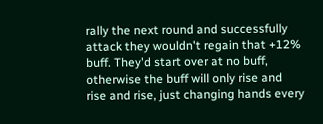rally the next round and successfully attack they wouldn't regain that +12% buff. They'd start over at no buff, otherwise the buff will only rise and rise and rise, just changing hands every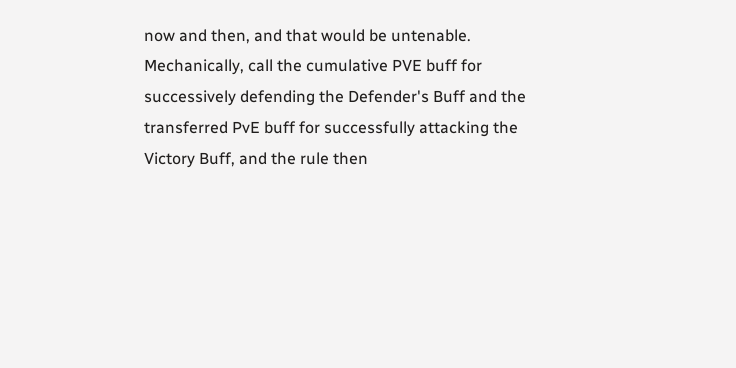now and then, and that would be untenable. Mechanically, call the cumulative PVE buff for successively defending the Defender's Buff and the transferred PvE buff for successfully attacking the Victory Buff, and the rule then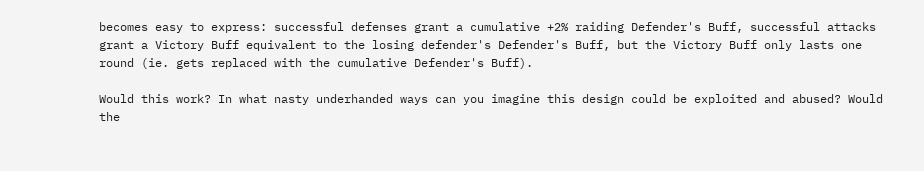becomes easy to express: successful defenses grant a cumulative +2% raiding Defender's Buff, successful attacks grant a Victory Buff equivalent to the losing defender's Defender's Buff, but the Victory Buff only lasts one round (ie. gets replaced with the cumulative Defender's Buff).

Would this work? In what nasty underhanded ways can you imagine this design could be exploited and abused? Would the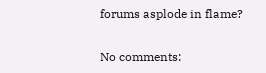forums asplode in flame?

No comments: